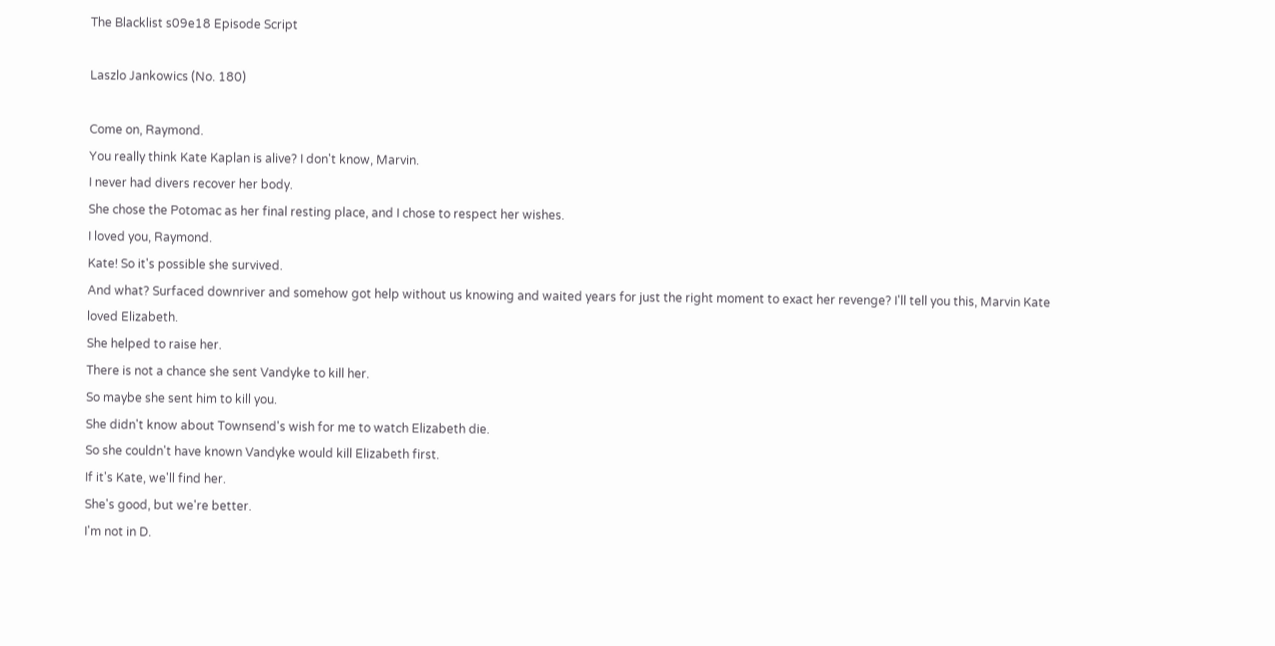The Blacklist s09e18 Episode Script

Laszlo Jankowics (No. 180)

Come on, Raymond.
You really think Kate Kaplan is alive? I don't know, Marvin.
I never had divers recover her body.
She chose the Potomac as her final resting place, and I chose to respect her wishes.
I loved you, Raymond.
Kate! So it's possible she survived.
And what? Surfaced downriver and somehow got help without us knowing and waited years for just the right moment to exact her revenge? I'll tell you this, Marvin Kate loved Elizabeth.
She helped to raise her.
There is not a chance she sent Vandyke to kill her.
So maybe she sent him to kill you.
She didn't know about Townsend's wish for me to watch Elizabeth die.
So she couldn't have known Vandyke would kill Elizabeth first.
If it's Kate, we'll find her.
She's good, but we're better.
I'm not in D.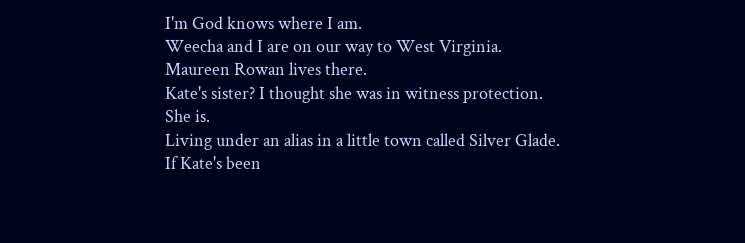I'm God knows where I am.
Weecha and I are on our way to West Virginia.
Maureen Rowan lives there.
Kate's sister? I thought she was in witness protection.
She is.
Living under an alias in a little town called Silver Glade.
If Kate's been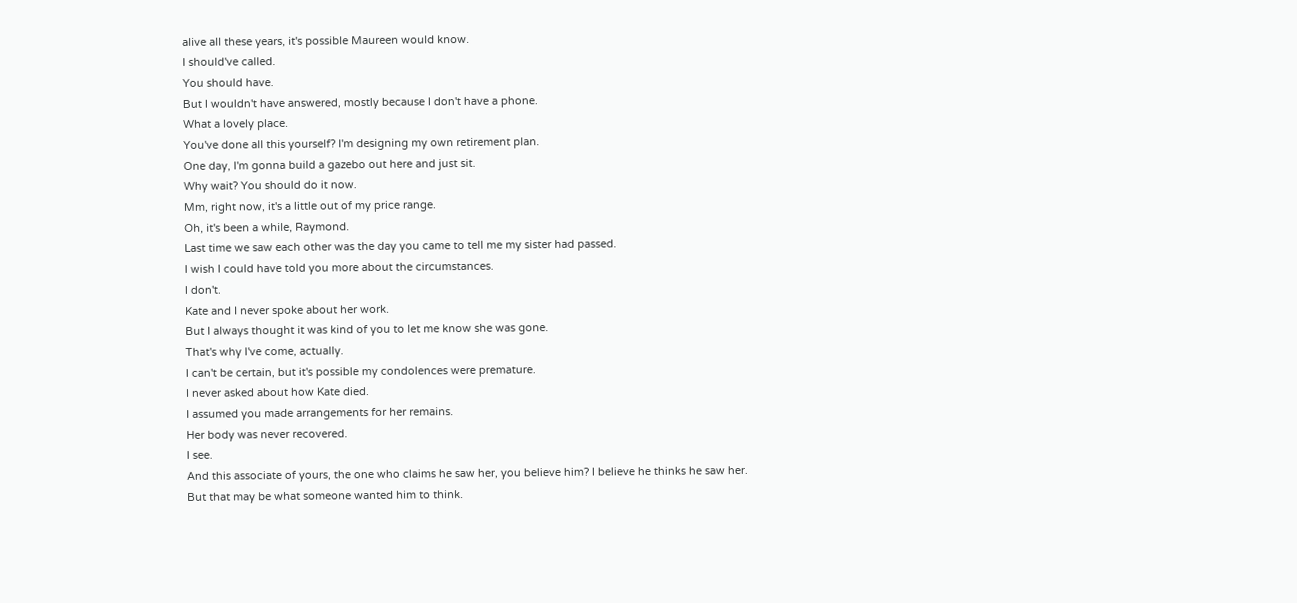alive all these years, it's possible Maureen would know.
I should've called.
You should have.
But I wouldn't have answered, mostly because I don't have a phone.
What a lovely place.
You've done all this yourself? I'm designing my own retirement plan.
One day, I'm gonna build a gazebo out here and just sit.
Why wait? You should do it now.
Mm, right now, it's a little out of my price range.
Oh, it's been a while, Raymond.
Last time we saw each other was the day you came to tell me my sister had passed.
I wish I could have told you more about the circumstances.
I don't.
Kate and I never spoke about her work.
But I always thought it was kind of you to let me know she was gone.
That's why I've come, actually.
I can't be certain, but it's possible my condolences were premature.
I never asked about how Kate died.
I assumed you made arrangements for her remains.
Her body was never recovered.
I see.
And this associate of yours, the one who claims he saw her, you believe him? I believe he thinks he saw her.
But that may be what someone wanted him to think.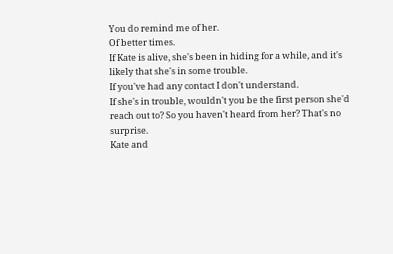You do remind me of her.
Of better times.
If Kate is alive, she's been in hiding for a while, and it's likely that she's in some trouble.
If you've had any contact I don't understand.
If she's in trouble, wouldn't you be the first person she'd reach out to? So you haven't heard from her? That's no surprise.
Kate and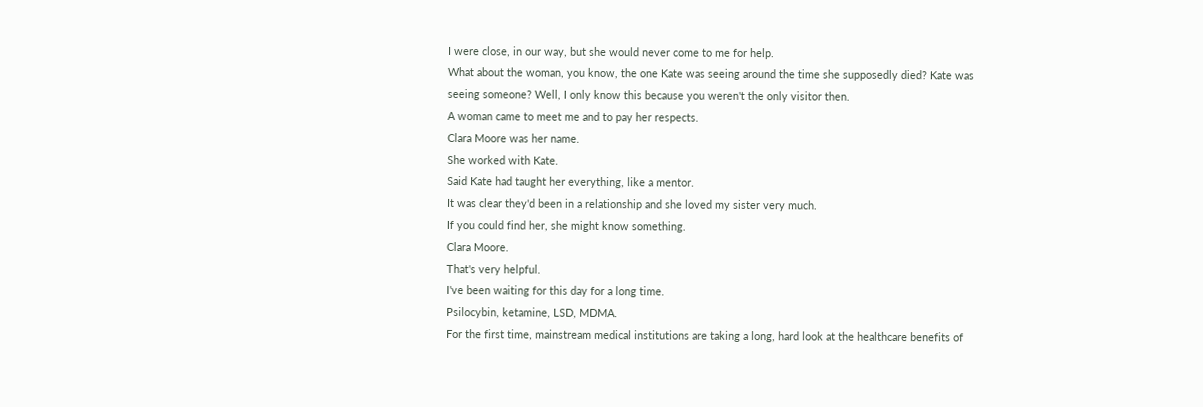I were close, in our way, but she would never come to me for help.
What about the woman, you know, the one Kate was seeing around the time she supposedly died? Kate was seeing someone? Well, I only know this because you weren't the only visitor then.
A woman came to meet me and to pay her respects.
Clara Moore was her name.
She worked with Kate.
Said Kate had taught her everything, like a mentor.
It was clear they'd been in a relationship and she loved my sister very much.
If you could find her, she might know something.
Clara Moore.
That's very helpful.
I've been waiting for this day for a long time.
Psilocybin, ketamine, LSD, MDMA.
For the first time, mainstream medical institutions are taking a long, hard look at the healthcare benefits of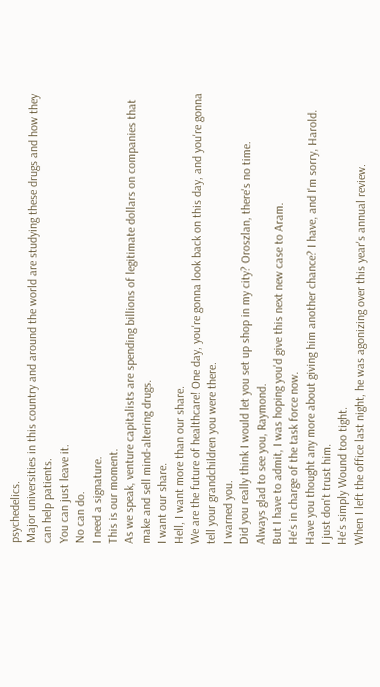psychedelics.
Major universities in this country and around the world are studying these drugs and how they can help patients.
You can just leave it.
No can do.
I need a signature.
This is our moment.
As we speak, venture capitalists are spending billions of legitimate dollars on companies that make and sell mind-altering drugs.
I want our share.
Hell, I want more than our share.
We are the future of healthcare! One day, you're gonna look back on this day, and you're gonna tell your grandchildren you were there.
I warned you.
Did you really think I would let you set up shop in my city? Oroszlan, there's no time.
Always glad to see you, Raymond.
But I have to admit, I was hoping you'd give this next new case to Aram.
He's in charge of the task force now.
Have you thought any more about giving him another chance? I have, and I'm sorry, Harold.
I just don't trust him.
He's simply Wound too tight.
When I left the office last night, he was agonizing over this year's annual review.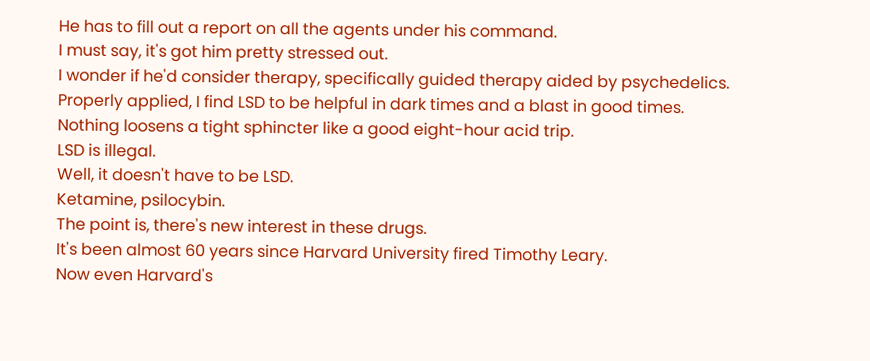He has to fill out a report on all the agents under his command.
I must say, it's got him pretty stressed out.
I wonder if he'd consider therapy, specifically guided therapy aided by psychedelics.
Properly applied, I find LSD to be helpful in dark times and a blast in good times.
Nothing loosens a tight sphincter like a good eight-hour acid trip.
LSD is illegal.
Well, it doesn't have to be LSD.
Ketamine, psilocybin.
The point is, there's new interest in these drugs.
It's been almost 60 years since Harvard University fired Timothy Leary.
Now even Harvard's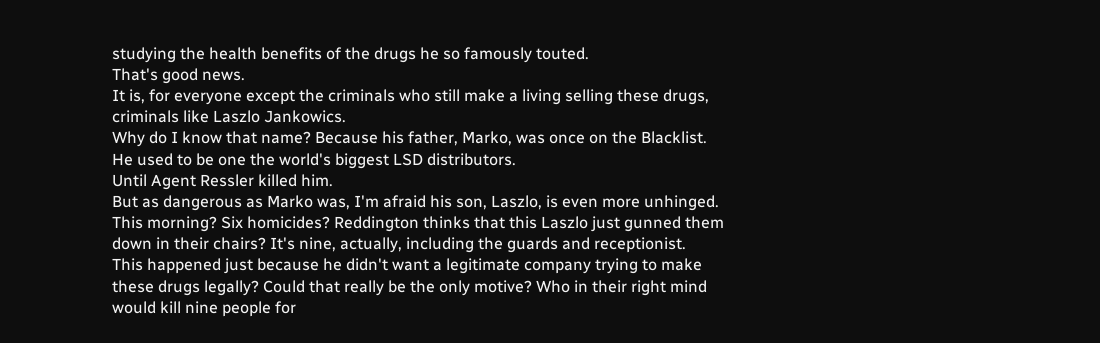studying the health benefits of the drugs he so famously touted.
That's good news.
It is, for everyone except the criminals who still make a living selling these drugs, criminals like Laszlo Jankowics.
Why do I know that name? Because his father, Marko, was once on the Blacklist.
He used to be one the world's biggest LSD distributors.
Until Agent Ressler killed him.
But as dangerous as Marko was, I'm afraid his son, Laszlo, is even more unhinged.
This morning? Six homicides? Reddington thinks that this Laszlo just gunned them down in their chairs? It's nine, actually, including the guards and receptionist.
This happened just because he didn't want a legitimate company trying to make these drugs legally? Could that really be the only motive? Who in their right mind would kill nine people for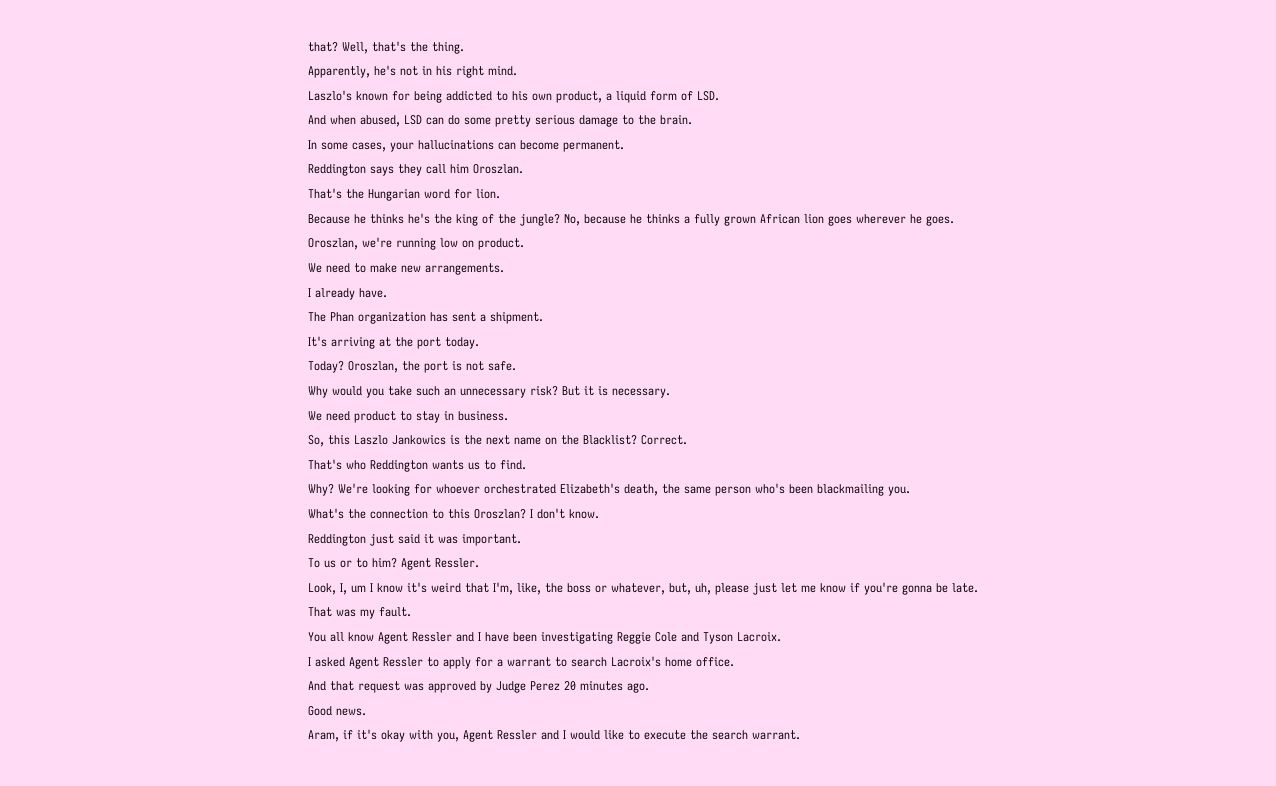that? Well, that's the thing.
Apparently, he's not in his right mind.
Laszlo's known for being addicted to his own product, a liquid form of LSD.
And when abused, LSD can do some pretty serious damage to the brain.
In some cases, your hallucinations can become permanent.
Reddington says they call him Oroszlan.
That's the Hungarian word for lion.
Because he thinks he's the king of the jungle? No, because he thinks a fully grown African lion goes wherever he goes.
Oroszlan, we're running low on product.
We need to make new arrangements.
I already have.
The Phan organization has sent a shipment.
It's arriving at the port today.
Today? Oroszlan, the port is not safe.
Why would you take such an unnecessary risk? But it is necessary.
We need product to stay in business.
So, this Laszlo Jankowics is the next name on the Blacklist? Correct.
That's who Reddington wants us to find.
Why? We're looking for whoever orchestrated Elizabeth's death, the same person who's been blackmailing you.
What's the connection to this Oroszlan? I don't know.
Reddington just said it was important.
To us or to him? Agent Ressler.
Look, I, um I know it's weird that I'm, like, the boss or whatever, but, uh, please just let me know if you're gonna be late.
That was my fault.
You all know Agent Ressler and I have been investigating Reggie Cole and Tyson Lacroix.
I asked Agent Ressler to apply for a warrant to search Lacroix's home office.
And that request was approved by Judge Perez 20 minutes ago.
Good news.
Aram, if it's okay with you, Agent Ressler and I would like to execute the search warrant.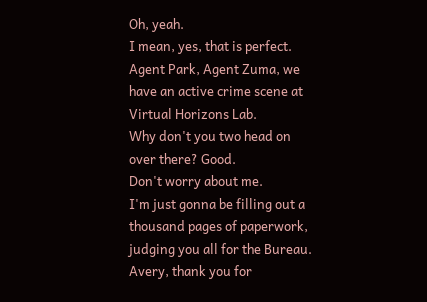Oh, yeah.
I mean, yes, that is perfect.
Agent Park, Agent Zuma, we have an active crime scene at Virtual Horizons Lab.
Why don't you two head on over there? Good.
Don't worry about me.
I'm just gonna be filling out a thousand pages of paperwork, judging you all for the Bureau.
Avery, thank you for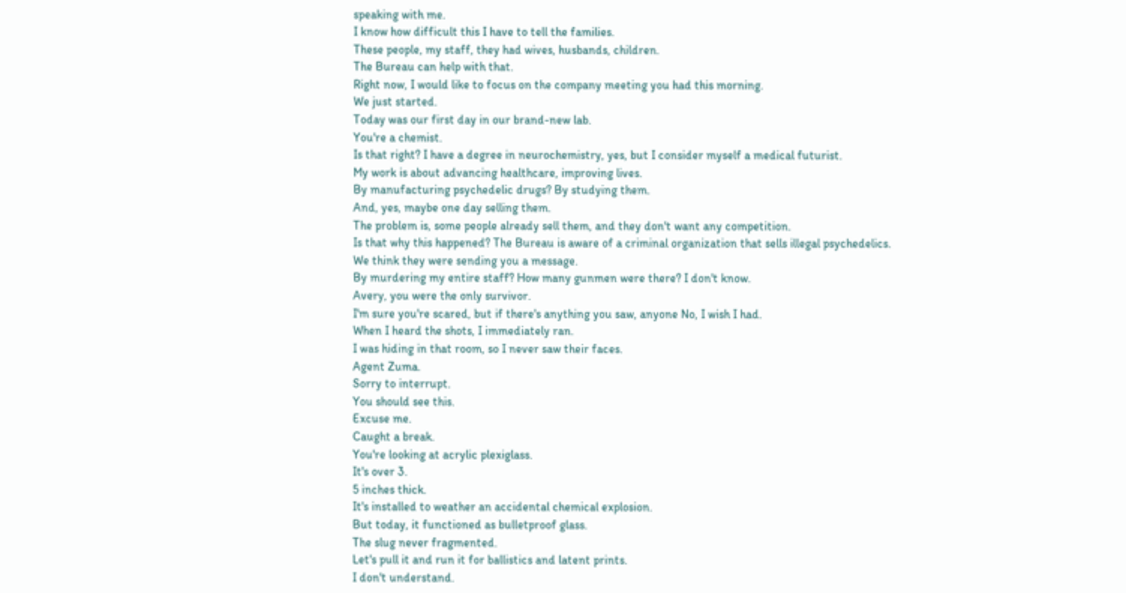speaking with me.
I know how difficult this I have to tell the families.
These people, my staff, they had wives, husbands, children.
The Bureau can help with that.
Right now, I would like to focus on the company meeting you had this morning.
We just started.
Today was our first day in our brand-new lab.
You're a chemist.
Is that right? I have a degree in neurochemistry, yes, but I consider myself a medical futurist.
My work is about advancing healthcare, improving lives.
By manufacturing psychedelic drugs? By studying them.
And, yes, maybe one day selling them.
The problem is, some people already sell them, and they don't want any competition.
Is that why this happened? The Bureau is aware of a criminal organization that sells illegal psychedelics.
We think they were sending you a message.
By murdering my entire staff? How many gunmen were there? I don't know.
Avery, you were the only survivor.
I'm sure you're scared, but if there's anything you saw, anyone No, I wish I had.
When I heard the shots, I immediately ran.
I was hiding in that room, so I never saw their faces.
Agent Zuma.
Sorry to interrupt.
You should see this.
Excuse me.
Caught a break.
You're looking at acrylic plexiglass.
It's over 3.
5 inches thick.
It's installed to weather an accidental chemical explosion.
But today, it functioned as bulletproof glass.
The slug never fragmented.
Let's pull it and run it for ballistics and latent prints.
I don't understand.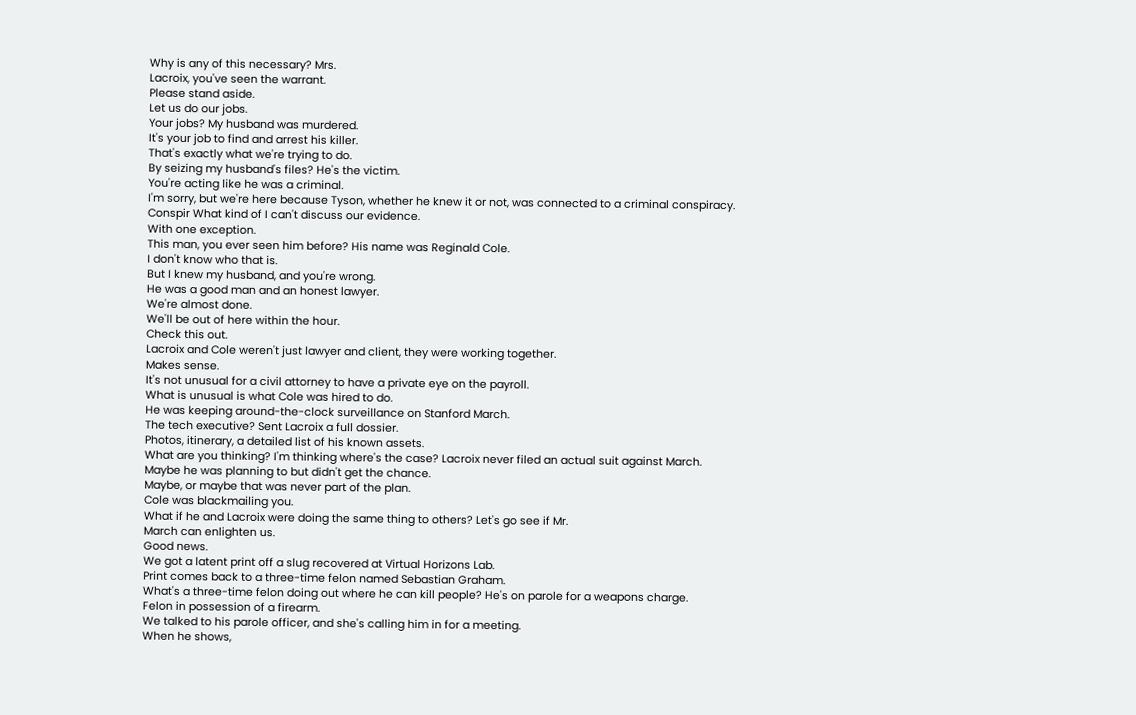Why is any of this necessary? Mrs.
Lacroix, you've seen the warrant.
Please stand aside.
Let us do our jobs.
Your jobs? My husband was murdered.
It's your job to find and arrest his killer.
That's exactly what we're trying to do.
By seizing my husband's files? He's the victim.
You're acting like he was a criminal.
I'm sorry, but we're here because Tyson, whether he knew it or not, was connected to a criminal conspiracy.
Conspir What kind of I can't discuss our evidence.
With one exception.
This man, you ever seen him before? His name was Reginald Cole.
I don't know who that is.
But I knew my husband, and you're wrong.
He was a good man and an honest lawyer.
We're almost done.
We'll be out of here within the hour.
Check this out.
Lacroix and Cole weren't just lawyer and client, they were working together.
Makes sense.
It's not unusual for a civil attorney to have a private eye on the payroll.
What is unusual is what Cole was hired to do.
He was keeping around-the-clock surveillance on Stanford March.
The tech executive? Sent Lacroix a full dossier.
Photos, itinerary, a detailed list of his known assets.
What are you thinking? I'm thinking where's the case? Lacroix never filed an actual suit against March.
Maybe he was planning to but didn't get the chance.
Maybe, or maybe that was never part of the plan.
Cole was blackmailing you.
What if he and Lacroix were doing the same thing to others? Let's go see if Mr.
March can enlighten us.
Good news.
We got a latent print off a slug recovered at Virtual Horizons Lab.
Print comes back to a three-time felon named Sebastian Graham.
What's a three-time felon doing out where he can kill people? He's on parole for a weapons charge.
Felon in possession of a firearm.
We talked to his parole officer, and she's calling him in for a meeting.
When he shows,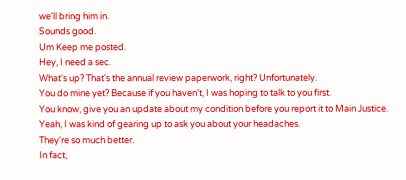we'll bring him in.
Sounds good.
Um Keep me posted.
Hey, I need a sec.
What's up? That's the annual review paperwork, right? Unfortunately.
You do mine yet? Because if you haven't, I was hoping to talk to you first.
You know, give you an update about my condition before you report it to Main Justice.
Yeah, I was kind of gearing up to ask you about your headaches.
They're so much better.
In fact,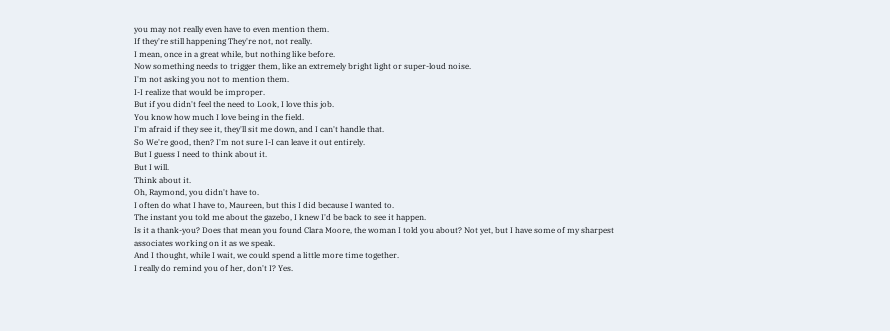you may not really even have to even mention them.
If they're still happening They're not, not really.
I mean, once in a great while, but nothing like before.
Now something needs to trigger them, like an extremely bright light or super-loud noise.
I'm not asking you not to mention them.
I-I realize that would be improper.
But if you didn't feel the need to Look, I love this job.
You know how much I love being in the field.
I'm afraid if they see it, they'll sit me down, and I can't handle that.
So We're good, then? I'm not sure I-I can leave it out entirely.
But I guess I need to think about it.
But I will.
Think about it.
Oh, Raymond, you didn't have to.
I often do what I have to, Maureen, but this I did because I wanted to.
The instant you told me about the gazebo, I knew I'd be back to see it happen.
Is it a thank-you? Does that mean you found Clara Moore, the woman I told you about? Not yet, but I have some of my sharpest associates working on it as we speak.
And I thought, while I wait, we could spend a little more time together.
I really do remind you of her, don't I? Yes.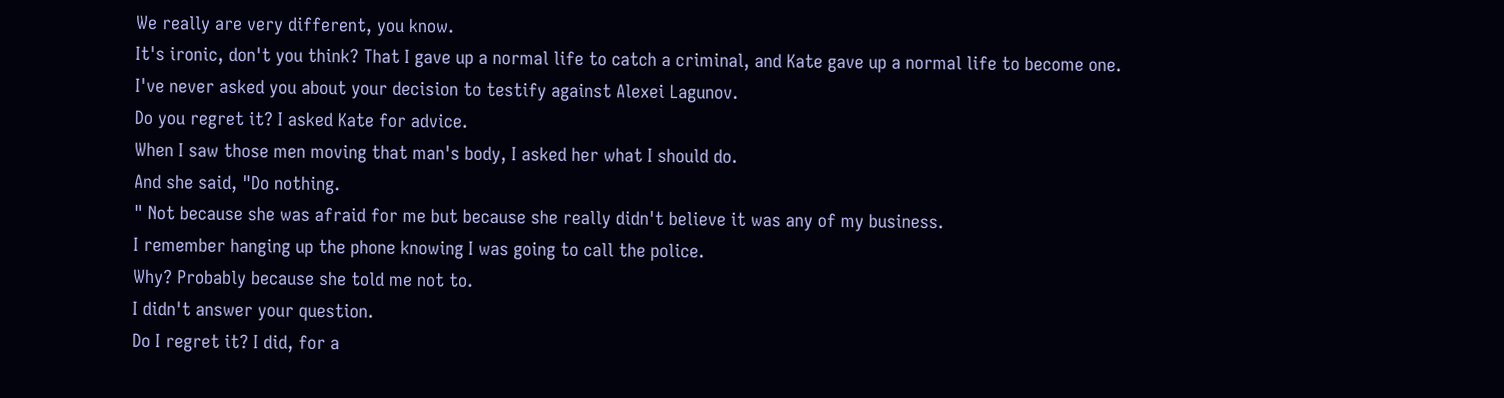We really are very different, you know.
It's ironic, don't you think? That I gave up a normal life to catch a criminal, and Kate gave up a normal life to become one.
I've never asked you about your decision to testify against Alexei Lagunov.
Do you regret it? I asked Kate for advice.
When I saw those men moving that man's body, I asked her what I should do.
And she said, "Do nothing.
" Not because she was afraid for me but because she really didn't believe it was any of my business.
I remember hanging up the phone knowing I was going to call the police.
Why? Probably because she told me not to.
I didn't answer your question.
Do I regret it? I did, for a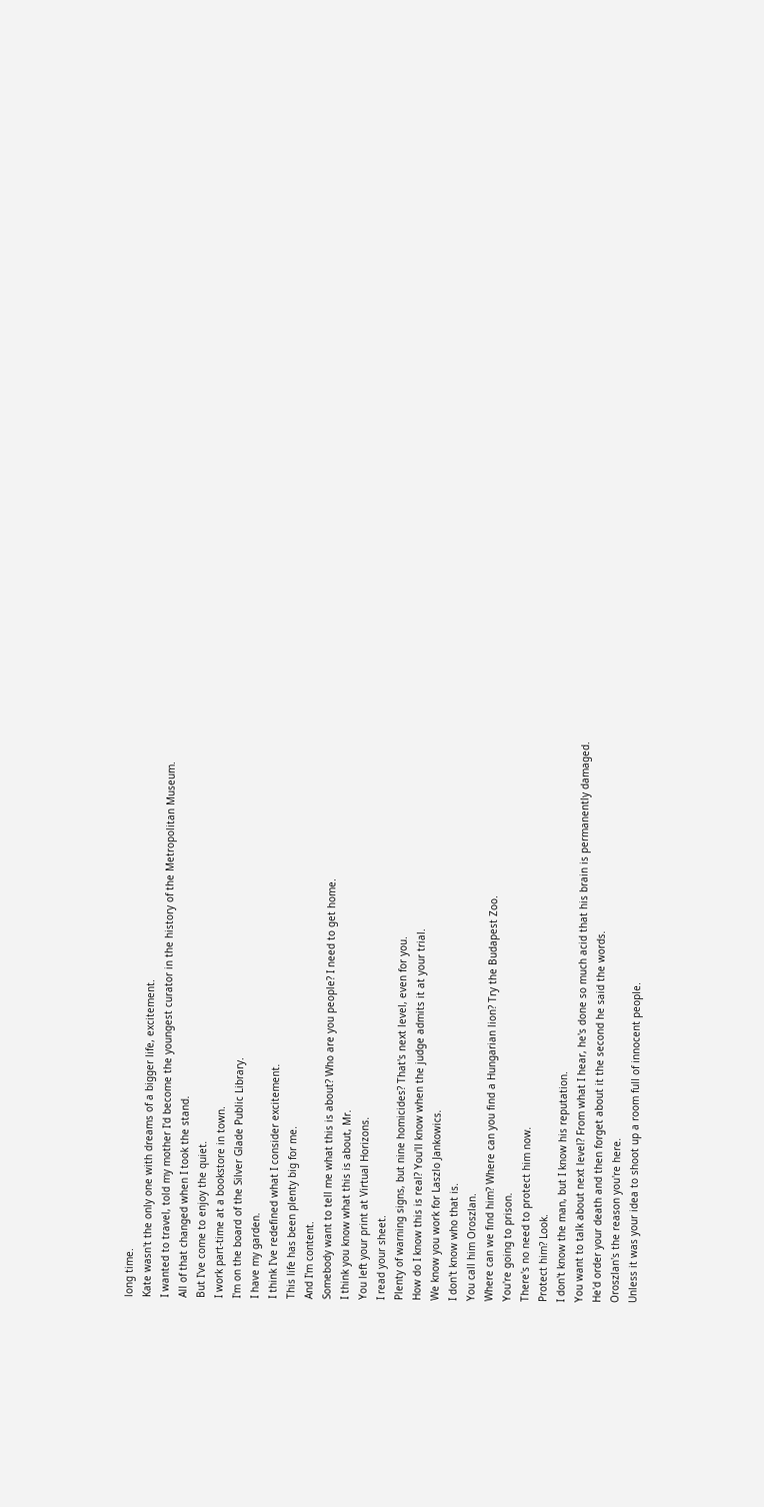long time.
Kate wasn't the only one with dreams of a bigger life, excitement.
I wanted to travel, told my mother I'd become the youngest curator in the history of the Metropolitan Museum.
All of that changed when I took the stand.
But I've come to enjoy the quiet.
I work part-time at a bookstore in town.
I'm on the board of the Silver Glade Public Library.
I have my garden.
I think I've redefined what I consider excitement.
This life has been plenty big for me.
And I'm content.
Somebody want to tell me what this is about? Who are you people? I need to get home.
I think you know what this is about, Mr.
You left your print at Virtual Horizons.
I read your sheet.
Plenty of warning signs, but nine homicides? That's next level, even for you.
How do I know this is real? You'll know when the judge admits it at your trial.
We know you work for Laszlo Jankowics.
I don't know who that is.
You call him Oroszlan.
Where can we find him? Where can you find a Hungarian lion? Try the Budapest Zoo.
You're going to prison.
There's no need to protect him now.
Protect him? Look.
I don't know the man, but I know his reputation.
You want to talk about next level? From what I hear, he's done so much acid that his brain is permanently damaged.
He'd order your death and then forget about it the second he said the words.
Oroszlan's the reason you're here.
Unless it was your idea to shoot up a room full of innocent people.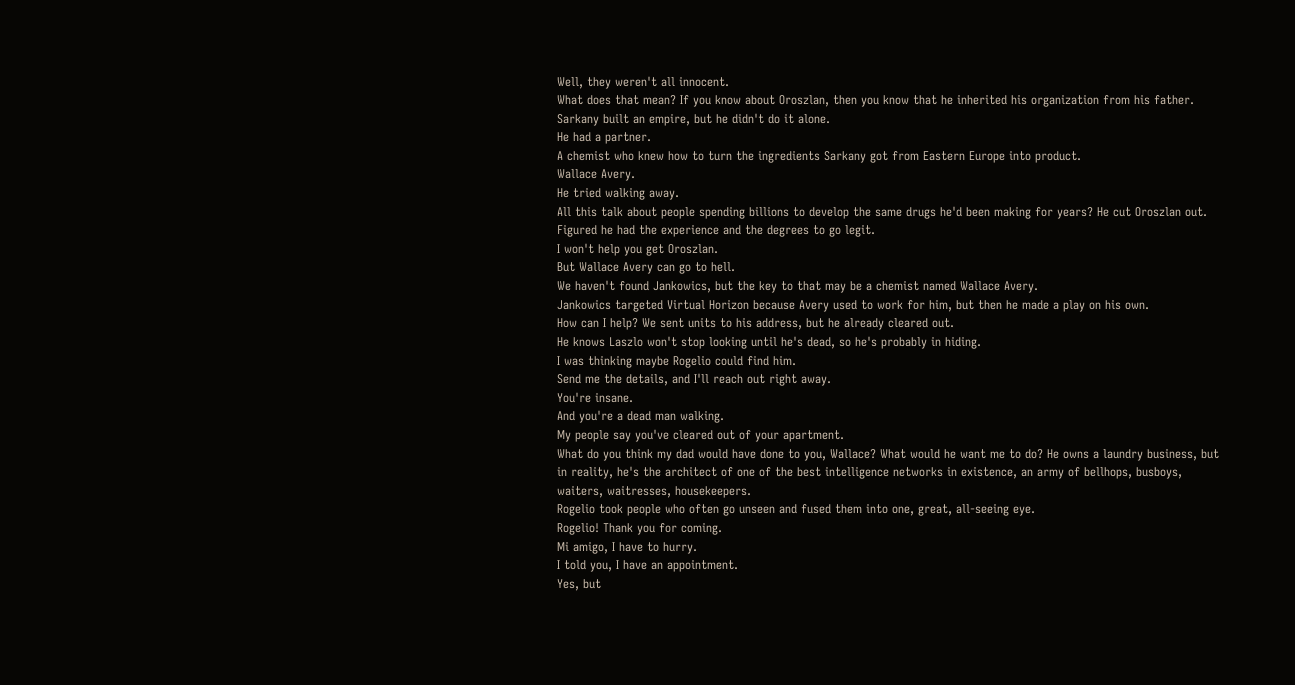Well, they weren't all innocent.
What does that mean? If you know about Oroszlan, then you know that he inherited his organization from his father.
Sarkany built an empire, but he didn't do it alone.
He had a partner.
A chemist who knew how to turn the ingredients Sarkany got from Eastern Europe into product.
Wallace Avery.
He tried walking away.
All this talk about people spending billions to develop the same drugs he'd been making for years? He cut Oroszlan out.
Figured he had the experience and the degrees to go legit.
I won't help you get Oroszlan.
But Wallace Avery can go to hell.
We haven't found Jankowics, but the key to that may be a chemist named Wallace Avery.
Jankowics targeted Virtual Horizon because Avery used to work for him, but then he made a play on his own.
How can I help? We sent units to his address, but he already cleared out.
He knows Laszlo won't stop looking until he's dead, so he's probably in hiding.
I was thinking maybe Rogelio could find him.
Send me the details, and I'll reach out right away.
You're insane.
And you're a dead man walking.
My people say you've cleared out of your apartment.
What do you think my dad would have done to you, Wallace? What would he want me to do? He owns a laundry business, but in reality, he's the architect of one of the best intelligence networks in existence, an army of bellhops, busboys, waiters, waitresses, housekeepers.
Rogelio took people who often go unseen and fused them into one, great, all-seeing eye.
Rogelio! Thank you for coming.
Mi amigo, I have to hurry.
I told you, I have an appointment.
Yes, but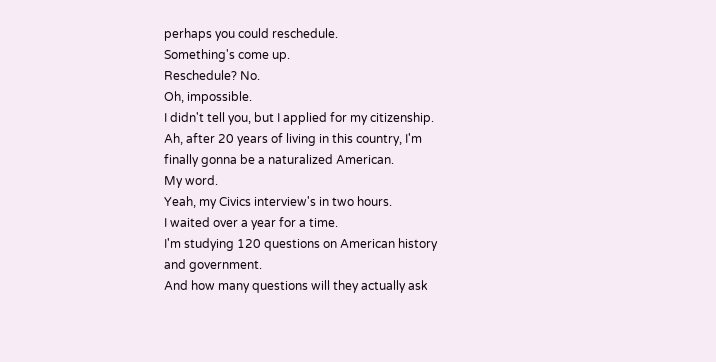perhaps you could reschedule.
Something's come up.
Reschedule? No.
Oh, impossible.
I didn't tell you, but I applied for my citizenship.
Ah, after 20 years of living in this country, I'm finally gonna be a naturalized American.
My word.
Yeah, my Civics interview's in two hours.
I waited over a year for a time.
I'm studying 120 questions on American history and government.
And how many questions will they actually ask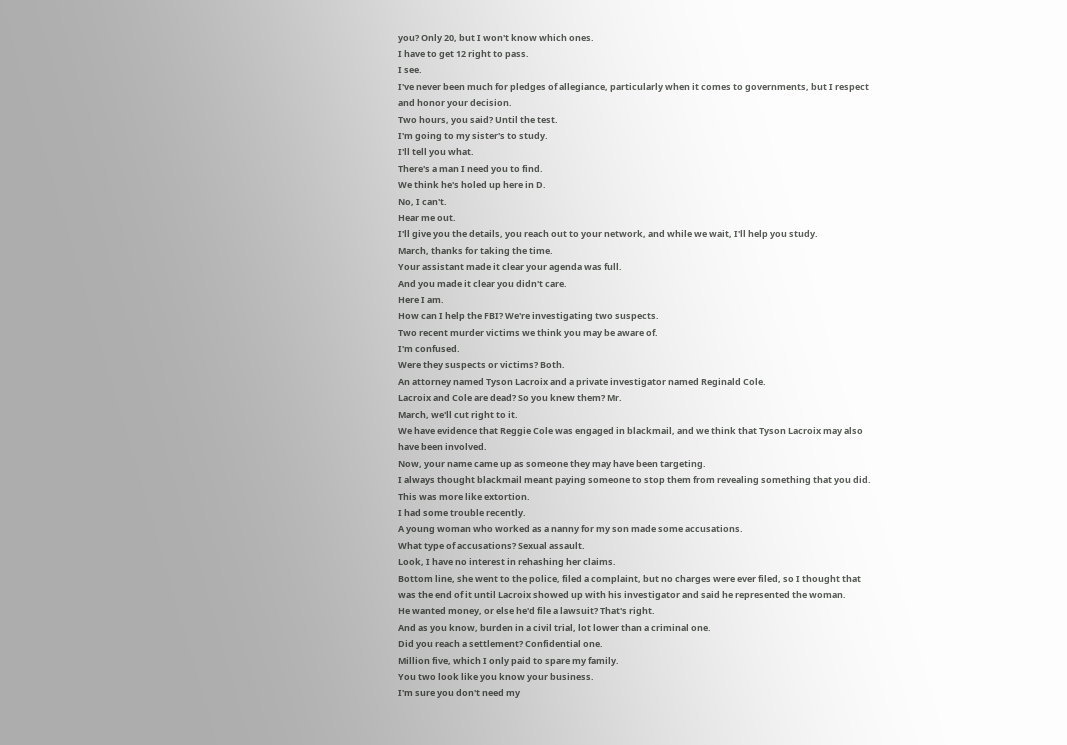you? Only 20, but I won't know which ones.
I have to get 12 right to pass.
I see.
I've never been much for pledges of allegiance, particularly when it comes to governments, but I respect and honor your decision.
Two hours, you said? Until the test.
I'm going to my sister's to study.
I'll tell you what.
There's a man I need you to find.
We think he's holed up here in D.
No, I can't.
Hear me out.
I'll give you the details, you reach out to your network, and while we wait, I'll help you study.
March, thanks for taking the time.
Your assistant made it clear your agenda was full.
And you made it clear you didn't care.
Here I am.
How can I help the FBI? We're investigating two suspects.
Two recent murder victims we think you may be aware of.
I'm confused.
Were they suspects or victims? Both.
An attorney named Tyson Lacroix and a private investigator named Reginald Cole.
Lacroix and Cole are dead? So you knew them? Mr.
March, we'll cut right to it.
We have evidence that Reggie Cole was engaged in blackmail, and we think that Tyson Lacroix may also have been involved.
Now, your name came up as someone they may have been targeting.
I always thought blackmail meant paying someone to stop them from revealing something that you did.
This was more like extortion.
I had some trouble recently.
A young woman who worked as a nanny for my son made some accusations.
What type of accusations? Sexual assault.
Look, I have no interest in rehashing her claims.
Bottom line, she went to the police, filed a complaint, but no charges were ever filed, so I thought that was the end of it until Lacroix showed up with his investigator and said he represented the woman.
He wanted money, or else he'd file a lawsuit? That's right.
And as you know, burden in a civil trial, lot lower than a criminal one.
Did you reach a settlement? Confidential one.
Million five, which I only paid to spare my family.
You two look like you know your business.
I'm sure you don't need my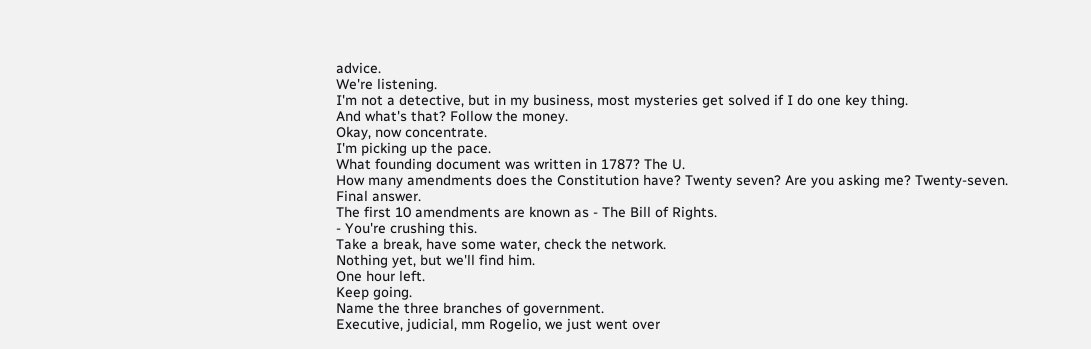advice.
We're listening.
I'm not a detective, but in my business, most mysteries get solved if I do one key thing.
And what's that? Follow the money.
Okay, now concentrate.
I'm picking up the pace.
What founding document was written in 1787? The U.
How many amendments does the Constitution have? Twenty seven? Are you asking me? Twenty-seven.
Final answer.
The first 10 amendments are known as - The Bill of Rights.
- You're crushing this.
Take a break, have some water, check the network.
Nothing yet, but we'll find him.
One hour left.
Keep going.
Name the three branches of government.
Executive, judicial, mm Rogelio, we just went over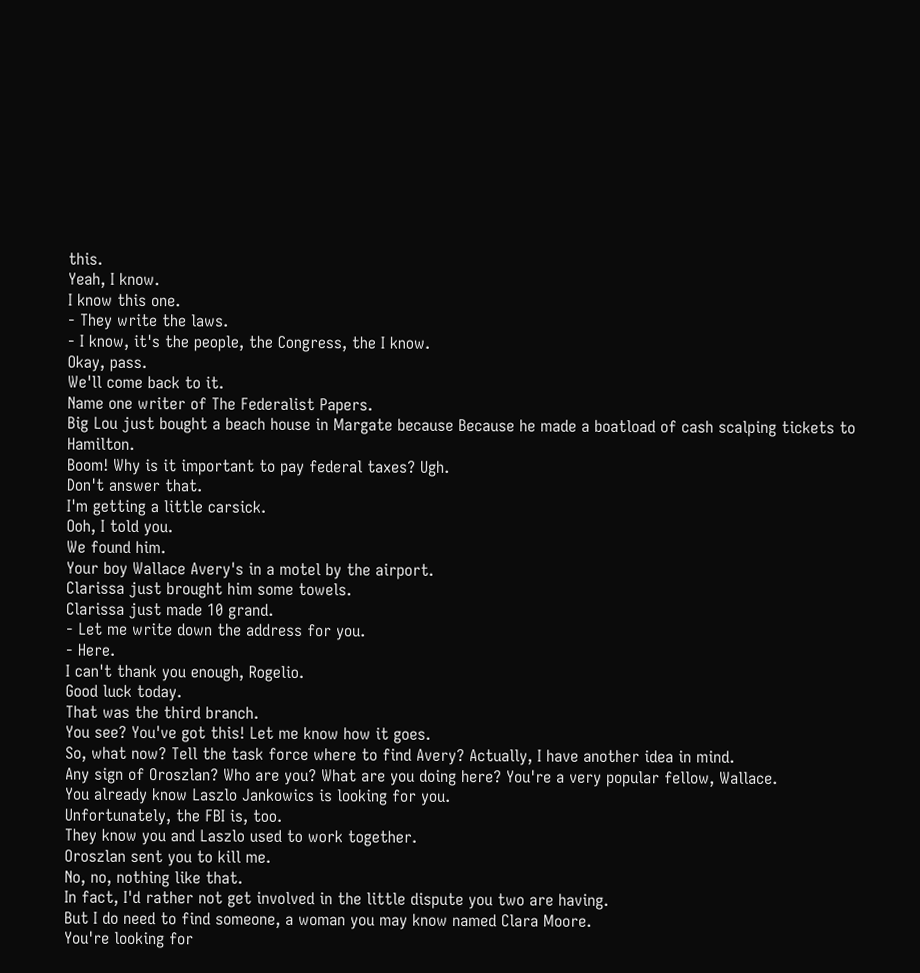this.
Yeah, I know.
I know this one.
- They write the laws.
- I know, it's the people, the Congress, the I know.
Okay, pass.
We'll come back to it.
Name one writer of The Federalist Papers.
Big Lou just bought a beach house in Margate because Because he made a boatload of cash scalping tickets to Hamilton.
Boom! Why is it important to pay federal taxes? Ugh.
Don't answer that.
I'm getting a little carsick.
Ooh, I told you.
We found him.
Your boy Wallace Avery's in a motel by the airport.
Clarissa just brought him some towels.
Clarissa just made 10 grand.
- Let me write down the address for you.
- Here.
I can't thank you enough, Rogelio.
Good luck today.
That was the third branch.
You see? You've got this! Let me know how it goes.
So, what now? Tell the task force where to find Avery? Actually, I have another idea in mind.
Any sign of Oroszlan? Who are you? What are you doing here? You're a very popular fellow, Wallace.
You already know Laszlo Jankowics is looking for you.
Unfortunately, the FBI is, too.
They know you and Laszlo used to work together.
Oroszlan sent you to kill me.
No, no, nothing like that.
In fact, I'd rather not get involved in the little dispute you two are having.
But I do need to find someone, a woman you may know named Clara Moore.
You're looking for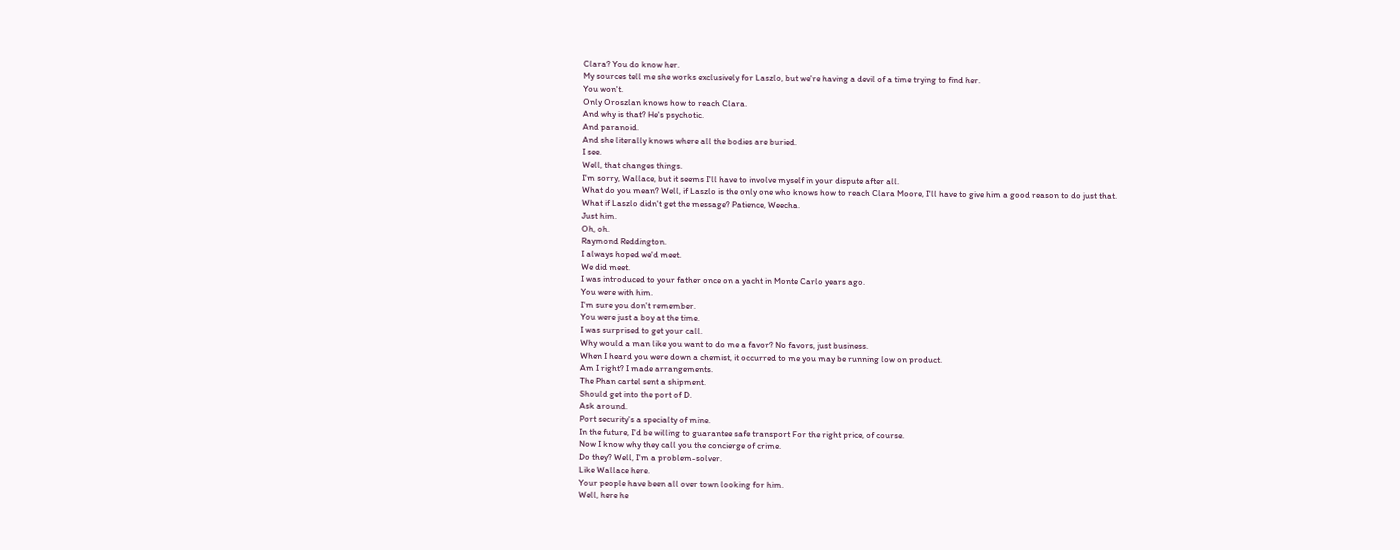Clara? You do know her.
My sources tell me she works exclusively for Laszlo, but we're having a devil of a time trying to find her.
You won't.
Only Oroszlan knows how to reach Clara.
And why is that? He's psychotic.
And paranoid.
And she literally knows where all the bodies are buried.
I see.
Well, that changes things.
I'm sorry, Wallace, but it seems I'll have to involve myself in your dispute after all.
What do you mean? Well, if Laszlo is the only one who knows how to reach Clara Moore, I'll have to give him a good reason to do just that.
What if Laszlo didn't get the message? Patience, Weecha.
Just him.
Oh, oh.
Raymond Reddington.
I always hoped we'd meet.
We did meet.
I was introduced to your father once on a yacht in Monte Carlo years ago.
You were with him.
I'm sure you don't remember.
You were just a boy at the time.
I was surprised to get your call.
Why would a man like you want to do me a favor? No favors, just business.
When I heard you were down a chemist, it occurred to me you may be running low on product.
Am I right? I made arrangements.
The Phan cartel sent a shipment.
Should get into the port of D.
Ask around.
Port security's a specialty of mine.
In the future, I'd be willing to guarantee safe transport For the right price, of course.
Now I know why they call you the concierge of crime.
Do they? Well, I'm a problem-solver.
Like Wallace here.
Your people have been all over town looking for him.
Well, here he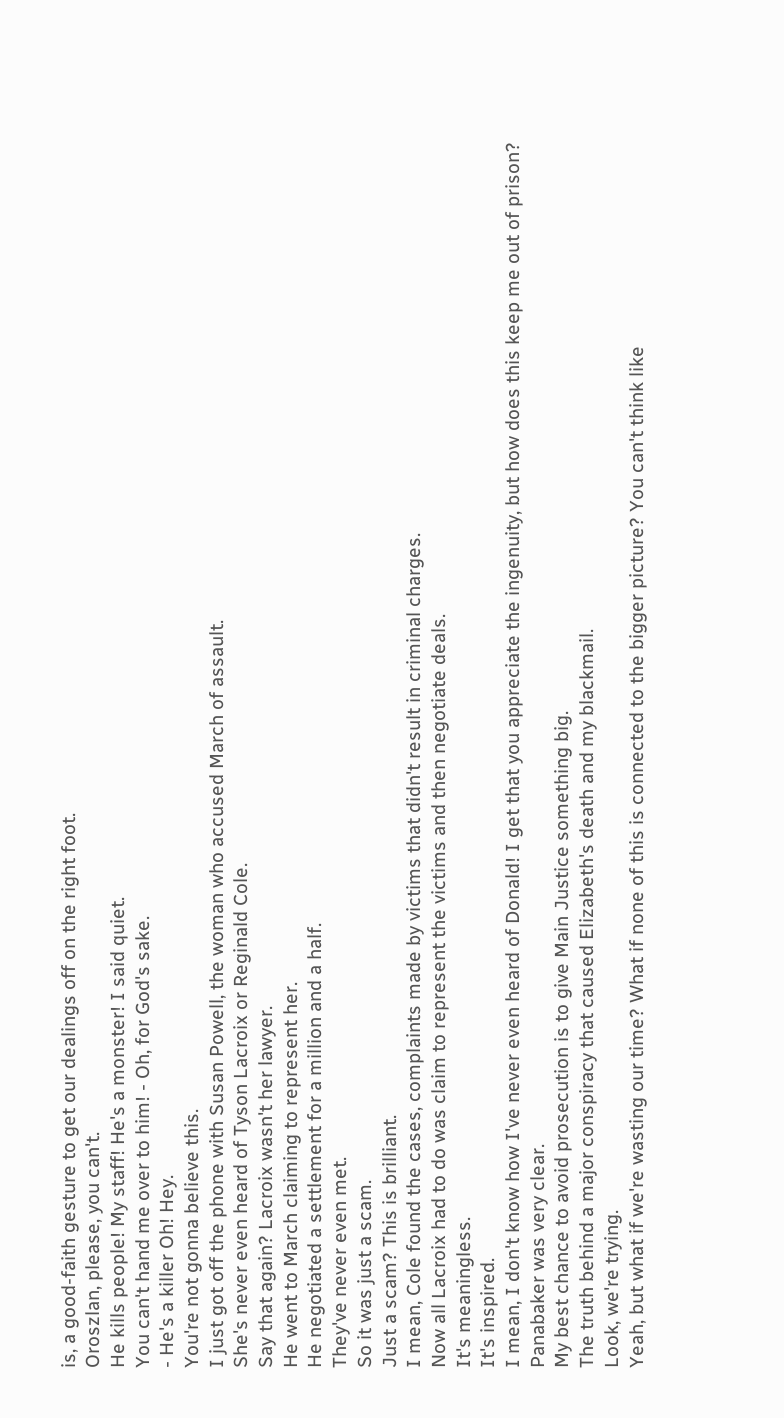is, a good-faith gesture to get our dealings off on the right foot.
Oroszlan, please, you can't.
He kills people! My staff! He's a monster! I said quiet.
You can't hand me over to him! - Oh, for God's sake.
- He's a killer Oh! Hey.
You're not gonna believe this.
I just got off the phone with Susan Powell, the woman who accused March of assault.
She's never even heard of Tyson Lacroix or Reginald Cole.
Say that again? Lacroix wasn't her lawyer.
He went to March claiming to represent her.
He negotiated a settlement for a million and a half.
They've never even met.
So it was just a scam.
Just a scam? This is brilliant.
I mean, Cole found the cases, complaints made by victims that didn't result in criminal charges.
Now all Lacroix had to do was claim to represent the victims and then negotiate deals.
It's meaningless.
It's inspired.
I mean, I don't know how I've never even heard of Donald! I get that you appreciate the ingenuity, but how does this keep me out of prison? Panabaker was very clear.
My best chance to avoid prosecution is to give Main Justice something big.
The truth behind a major conspiracy that caused Elizabeth's death and my blackmail.
Look, we're trying.
Yeah, but what if we're wasting our time? What if none of this is connected to the bigger picture? You can't think like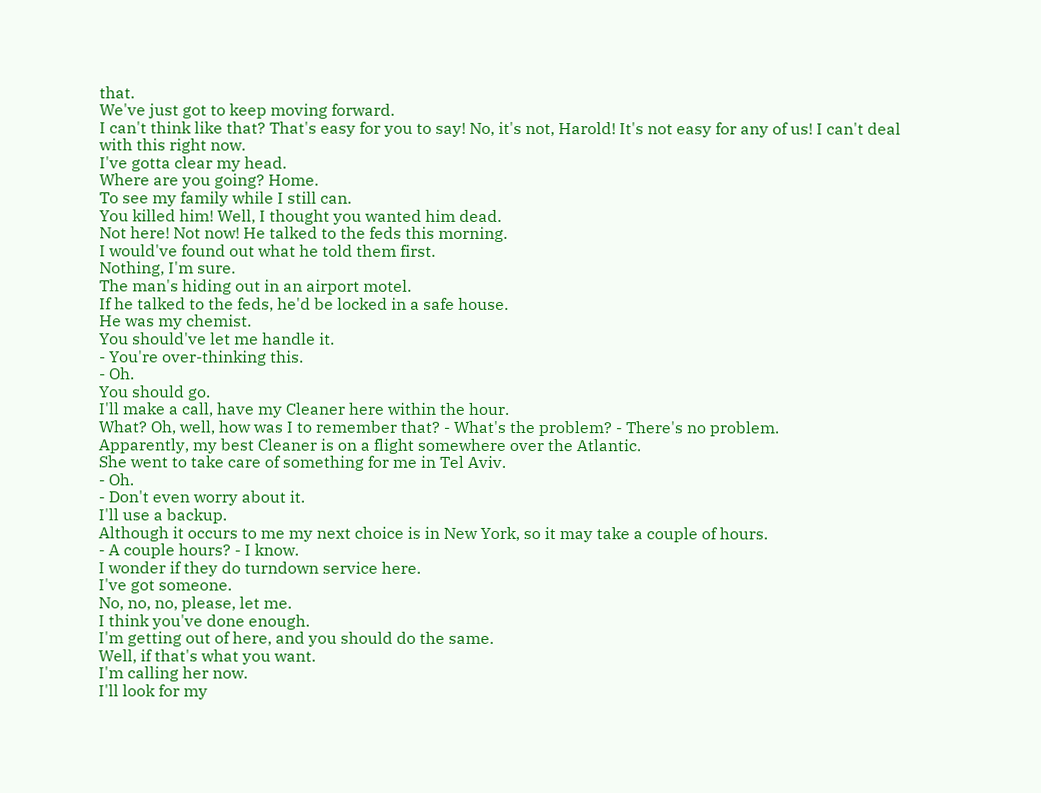that.
We've just got to keep moving forward.
I can't think like that? That's easy for you to say! No, it's not, Harold! It's not easy for any of us! I can't deal with this right now.
I've gotta clear my head.
Where are you going? Home.
To see my family while I still can.
You killed him! Well, I thought you wanted him dead.
Not here! Not now! He talked to the feds this morning.
I would've found out what he told them first.
Nothing, I'm sure.
The man's hiding out in an airport motel.
If he talked to the feds, he'd be locked in a safe house.
He was my chemist.
You should've let me handle it.
- You're over-thinking this.
- Oh.
You should go.
I'll make a call, have my Cleaner here within the hour.
What? Oh, well, how was I to remember that? - What's the problem? - There's no problem.
Apparently, my best Cleaner is on a flight somewhere over the Atlantic.
She went to take care of something for me in Tel Aviv.
- Oh.
- Don't even worry about it.
I'll use a backup.
Although it occurs to me my next choice is in New York, so it may take a couple of hours.
- A couple hours? - I know.
I wonder if they do turndown service here.
I've got someone.
No, no, no, please, let me.
I think you've done enough.
I'm getting out of here, and you should do the same.
Well, if that's what you want.
I'm calling her now.
I'll look for my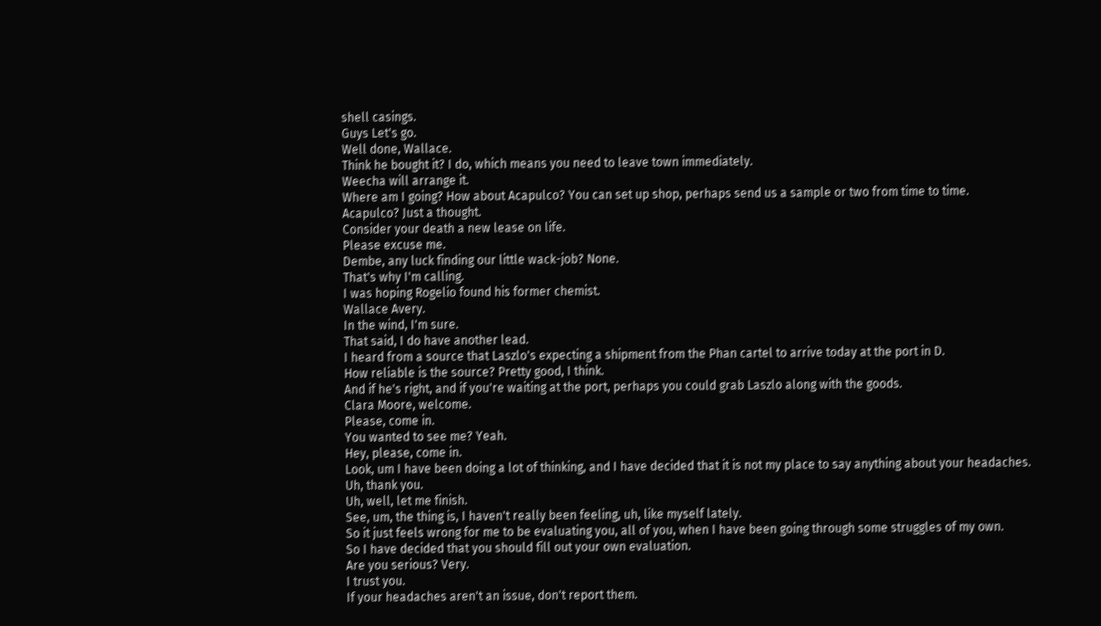shell casings.
Guys Let's go.
Well done, Wallace.
Think he bought it? I do, which means you need to leave town immediately.
Weecha will arrange it.
Where am I going? How about Acapulco? You can set up shop, perhaps send us a sample or two from time to time.
Acapulco? Just a thought.
Consider your death a new lease on life.
Please excuse me.
Dembe, any luck finding our little wack-job? None.
That's why I'm calling.
I was hoping Rogelio found his former chemist.
Wallace Avery.
In the wind, I'm sure.
That said, I do have another lead.
I heard from a source that Laszlo's expecting a shipment from the Phan cartel to arrive today at the port in D.
How reliable is the source? Pretty good, I think.
And if he's right, and if you're waiting at the port, perhaps you could grab Laszlo along with the goods.
Clara Moore, welcome.
Please, come in.
You wanted to see me? Yeah.
Hey, please, come in.
Look, um I have been doing a lot of thinking, and I have decided that it is not my place to say anything about your headaches.
Uh, thank you.
Uh, well, let me finish.
See, um, the thing is, I haven't really been feeling, uh, like myself lately.
So it just feels wrong for me to be evaluating you, all of you, when I have been going through some struggles of my own.
So I have decided that you should fill out your own evaluation.
Are you serious? Very.
I trust you.
If your headaches aren't an issue, don't report them.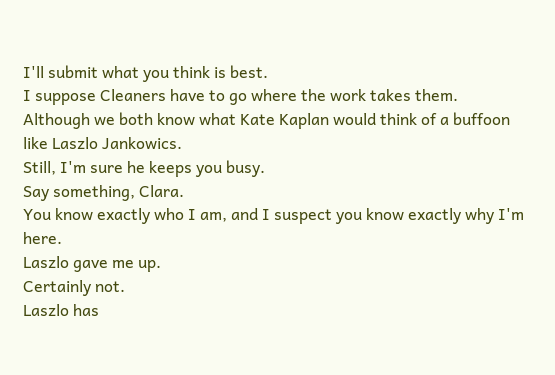I'll submit what you think is best.
I suppose Cleaners have to go where the work takes them.
Although we both know what Kate Kaplan would think of a buffoon like Laszlo Jankowics.
Still, I'm sure he keeps you busy.
Say something, Clara.
You know exactly who I am, and I suspect you know exactly why I'm here.
Laszlo gave me up.
Certainly not.
Laszlo has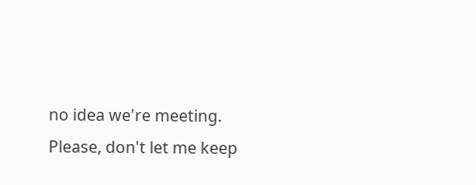no idea we're meeting.
Please, don't let me keep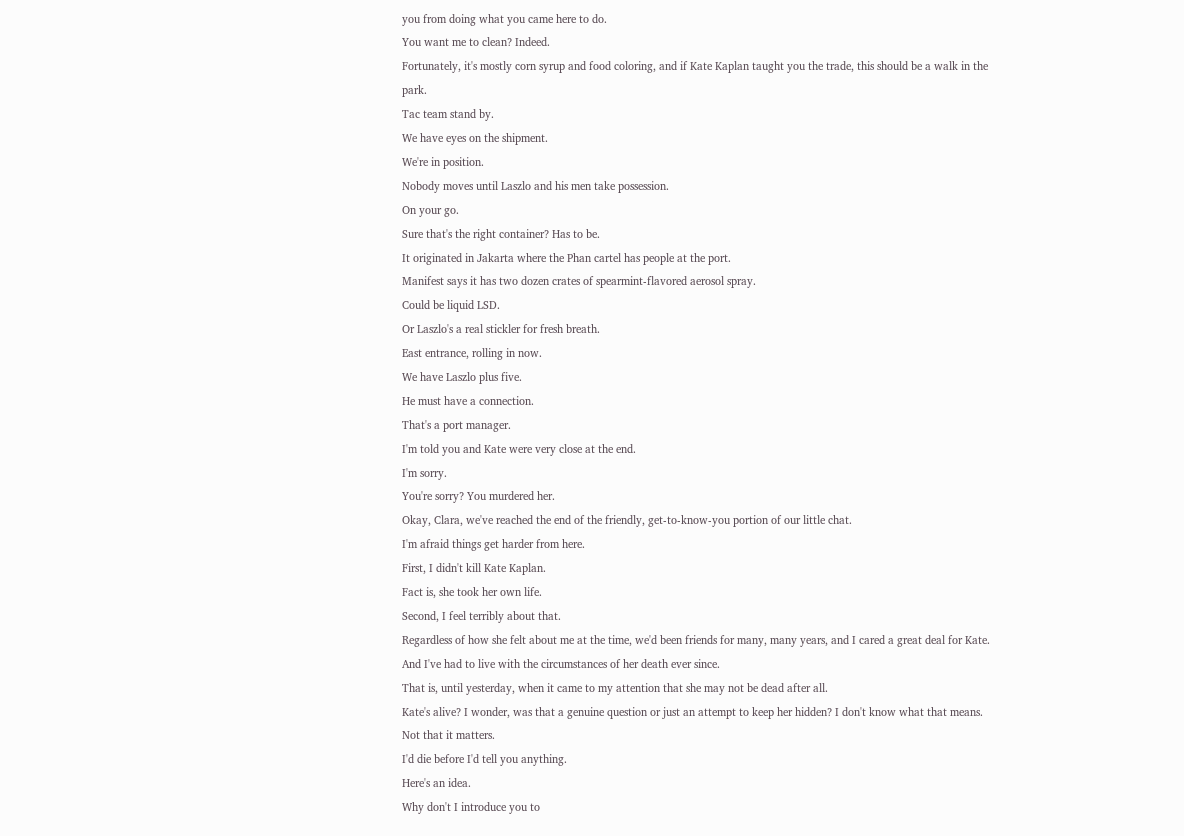you from doing what you came here to do.
You want me to clean? Indeed.
Fortunately, it's mostly corn syrup and food coloring, and if Kate Kaplan taught you the trade, this should be a walk in the park.
Tac team stand by.
We have eyes on the shipment.
We're in position.
Nobody moves until Laszlo and his men take possession.
On your go.
Sure that's the right container? Has to be.
It originated in Jakarta where the Phan cartel has people at the port.
Manifest says it has two dozen crates of spearmint-flavored aerosol spray.
Could be liquid LSD.
Or Laszlo's a real stickler for fresh breath.
East entrance, rolling in now.
We have Laszlo plus five.
He must have a connection.
That's a port manager.
I'm told you and Kate were very close at the end.
I'm sorry.
You're sorry? You murdered her.
Okay, Clara, we've reached the end of the friendly, get-to-know-you portion of our little chat.
I'm afraid things get harder from here.
First, I didn't kill Kate Kaplan.
Fact is, she took her own life.
Second, I feel terribly about that.
Regardless of how she felt about me at the time, we'd been friends for many, many years, and I cared a great deal for Kate.
And I've had to live with the circumstances of her death ever since.
That is, until yesterday, when it came to my attention that she may not be dead after all.
Kate's alive? I wonder, was that a genuine question or just an attempt to keep her hidden? I don't know what that means.
Not that it matters.
I'd die before I'd tell you anything.
Here's an idea.
Why don't I introduce you to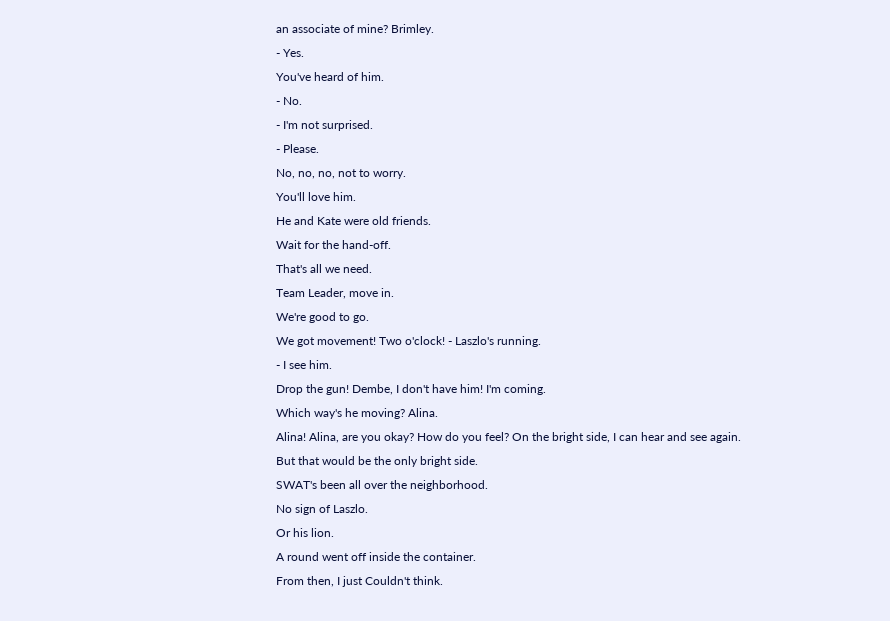an associate of mine? Brimley.
- Yes.
You've heard of him.
- No.
- I'm not surprised.
- Please.
No, no, no, not to worry.
You'll love him.
He and Kate were old friends.
Wait for the hand-off.
That's all we need.
Team Leader, move in.
We're good to go.
We got movement! Two o'clock! - Laszlo's running.
- I see him.
Drop the gun! Dembe, I don't have him! I'm coming.
Which way's he moving? Alina.
Alina! Alina, are you okay? How do you feel? On the bright side, I can hear and see again.
But that would be the only bright side.
SWAT's been all over the neighborhood.
No sign of Laszlo.
Or his lion.
A round went off inside the container.
From then, I just Couldn't think.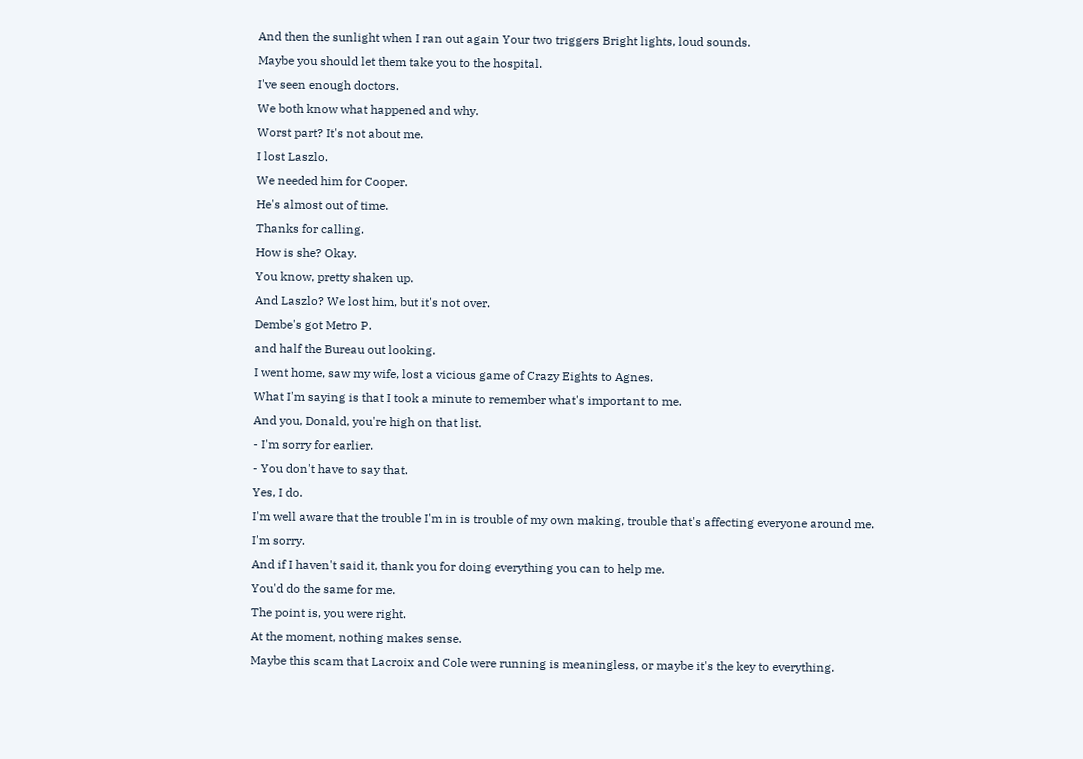And then the sunlight when I ran out again Your two triggers Bright lights, loud sounds.
Maybe you should let them take you to the hospital.
I've seen enough doctors.
We both know what happened and why.
Worst part? It's not about me.
I lost Laszlo.
We needed him for Cooper.
He's almost out of time.
Thanks for calling.
How is she? Okay.
You know, pretty shaken up.
And Laszlo? We lost him, but it's not over.
Dembe's got Metro P.
and half the Bureau out looking.
I went home, saw my wife, lost a vicious game of Crazy Eights to Agnes.
What I'm saying is that I took a minute to remember what's important to me.
And you, Donald, you're high on that list.
- I'm sorry for earlier.
- You don't have to say that.
Yes, I do.
I'm well aware that the trouble I'm in is trouble of my own making, trouble that's affecting everyone around me.
I'm sorry.
And if I haven't said it, thank you for doing everything you can to help me.
You'd do the same for me.
The point is, you were right.
At the moment, nothing makes sense.
Maybe this scam that Lacroix and Cole were running is meaningless, or maybe it's the key to everything.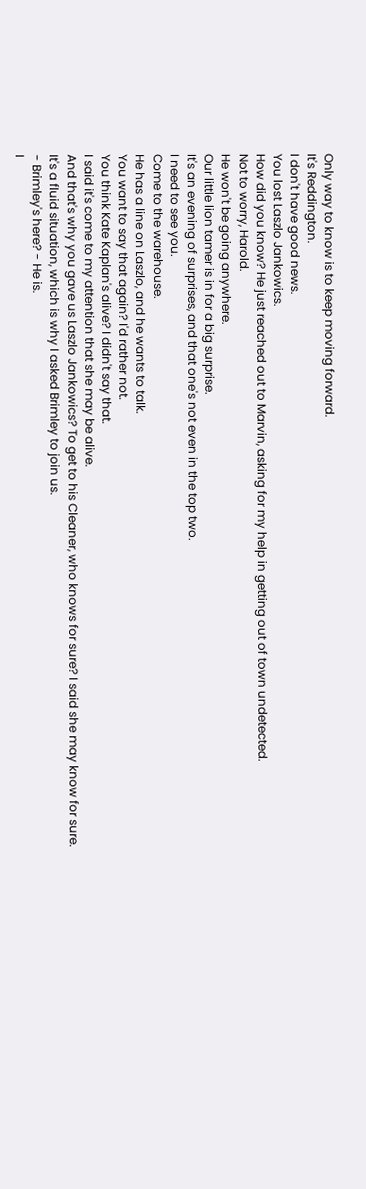Only way to know is to keep moving forward.
It's Reddington.
I don't have good news.
You lost Laszlo Jankowics.
How did you know? He just reached out to Marvin, asking for my help in getting out of town undetected.
Not to worry, Harold.
He won't be going anywhere.
Our little lion tamer is in for a big surprise.
It's an evening of surprises, and that one's not even in the top two.
I need to see you.
Come to the warehouse.
He has a line on Laszlo, and he wants to talk.
You want to say that again? I'd rather not.
You think Kate Kaplan's alive? I didn't say that.
I said it's come to my attention that she may be alive.
And that's why you gave us Laszlo Jankowics? To get to his Cleaner, who knows for sure? I said she may know for sure.
It's a fluid situation, which is why I asked Brimley to join us.
- Brimley's here? - He is.
I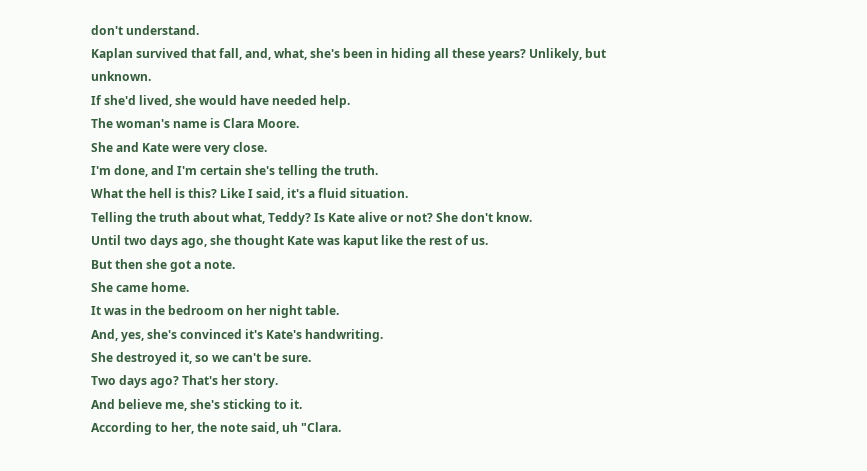don't understand.
Kaplan survived that fall, and, what, she's been in hiding all these years? Unlikely, but unknown.
If she'd lived, she would have needed help.
The woman's name is Clara Moore.
She and Kate were very close.
I'm done, and I'm certain she's telling the truth.
What the hell is this? Like I said, it's a fluid situation.
Telling the truth about what, Teddy? Is Kate alive or not? She don't know.
Until two days ago, she thought Kate was kaput like the rest of us.
But then she got a note.
She came home.
It was in the bedroom on her night table.
And, yes, she's convinced it's Kate's handwriting.
She destroyed it, so we can't be sure.
Two days ago? That's her story.
And believe me, she's sticking to it.
According to her, the note said, uh "Clara.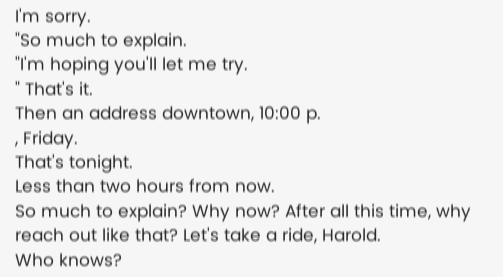I'm sorry.
"So much to explain.
"I'm hoping you'll let me try.
" That's it.
Then an address downtown, 10:00 p.
, Friday.
That's tonight.
Less than two hours from now.
So much to explain? Why now? After all this time, why reach out like that? Let's take a ride, Harold.
Who knows?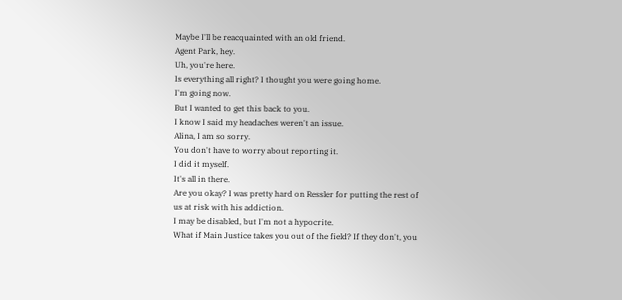Maybe I'll be reacquainted with an old friend.
Agent Park, hey.
Uh, you're here.
Is everything all right? I thought you were going home.
I'm going now.
But I wanted to get this back to you.
I know I said my headaches weren't an issue.
Alina, I am so sorry.
You don't have to worry about reporting it.
I did it myself.
It's all in there.
Are you okay? I was pretty hard on Ressler for putting the rest of us at risk with his addiction.
I may be disabled, but I'm not a hypocrite.
What if Main Justice takes you out of the field? If they don't, you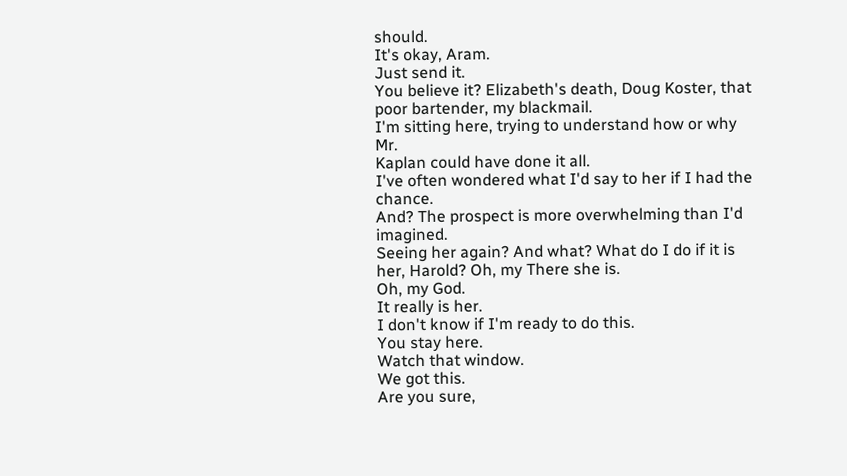should.
It's okay, Aram.
Just send it.
You believe it? Elizabeth's death, Doug Koster, that poor bartender, my blackmail.
I'm sitting here, trying to understand how or why Mr.
Kaplan could have done it all.
I've often wondered what I'd say to her if I had the chance.
And? The prospect is more overwhelming than I'd imagined.
Seeing her again? And what? What do I do if it is her, Harold? Oh, my There she is.
Oh, my God.
It really is her.
I don't know if I'm ready to do this.
You stay here.
Watch that window.
We got this.
Are you sure,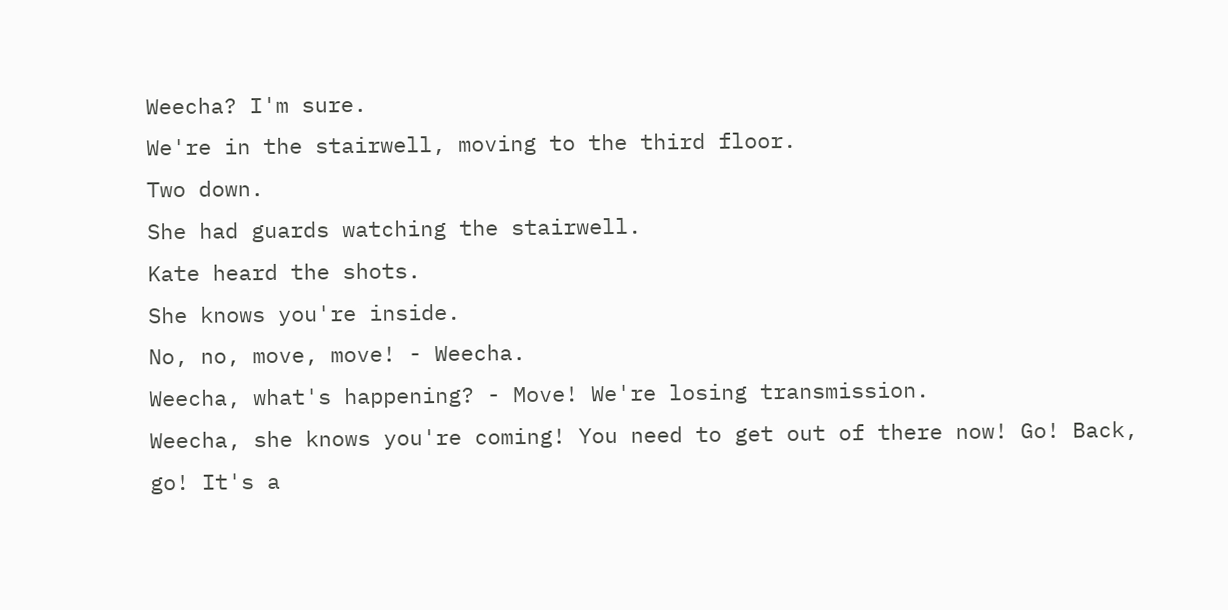Weecha? I'm sure.
We're in the stairwell, moving to the third floor.
Two down.
She had guards watching the stairwell.
Kate heard the shots.
She knows you're inside.
No, no, move, move! - Weecha.
Weecha, what's happening? - Move! We're losing transmission.
Weecha, she knows you're coming! You need to get out of there now! Go! Back, go! It's a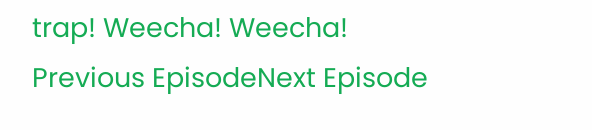trap! Weecha! Weecha!
Previous EpisodeNext Episode